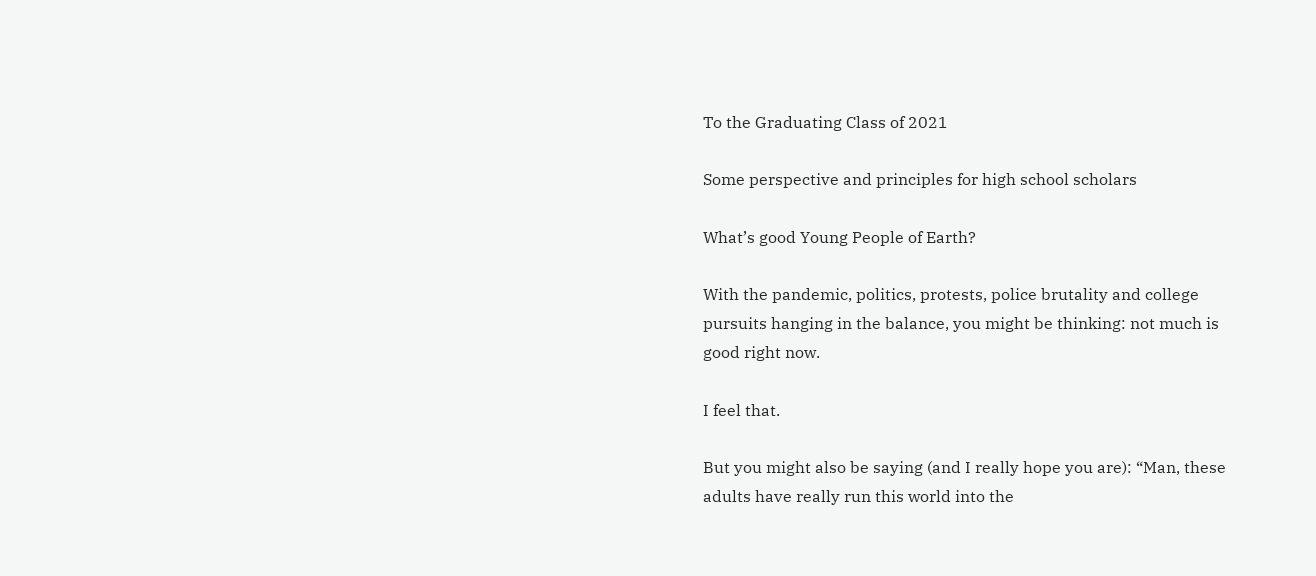To the Graduating Class of 2021

Some perspective and principles for high school scholars

What’s good Young People of Earth?

With the pandemic, politics, protests, police brutality and college pursuits hanging in the balance, you might be thinking: not much is good right now.

I feel that.

But you might also be saying (and I really hope you are): “Man, these adults have really run this world into the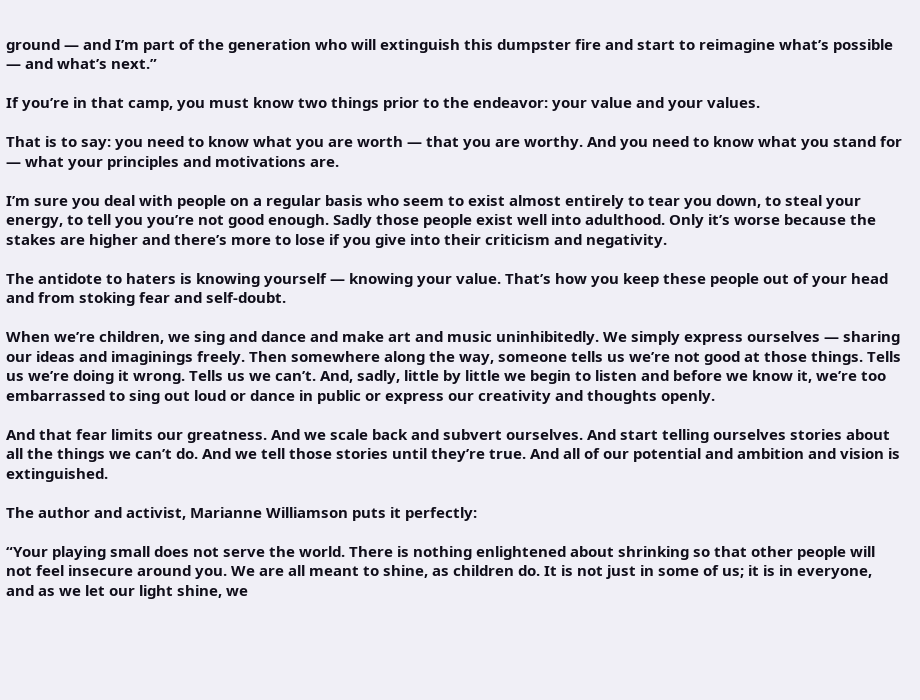ground — and I’m part of the generation who will extinguish this dumpster fire and start to reimagine what’s possible — and what’s next.”

If you’re in that camp, you must know two things prior to the endeavor: your value and your values.

That is to say: you need to know what you are worth — that you are worthy. And you need to know what you stand for — what your principles and motivations are.

I’m sure you deal with people on a regular basis who seem to exist almost entirely to tear you down, to steal your energy, to tell you you’re not good enough. Sadly those people exist well into adulthood. Only it’s worse because the stakes are higher and there’s more to lose if you give into their criticism and negativity.

The antidote to haters is knowing yourself — knowing your value. That’s how you keep these people out of your head and from stoking fear and self-doubt.

When we’re children, we sing and dance and make art and music uninhibitedly. We simply express ourselves — sharing our ideas and imaginings freely. Then somewhere along the way, someone tells us we’re not good at those things. Tells us we’re doing it wrong. Tells us we can’t. And, sadly, little by little we begin to listen and before we know it, we’re too embarrassed to sing out loud or dance in public or express our creativity and thoughts openly.

And that fear limits our greatness. And we scale back and subvert ourselves. And start telling ourselves stories about all the things we can’t do. And we tell those stories until they’re true. And all of our potential and ambition and vision is extinguished.

The author and activist, Marianne Williamson puts it perfectly:

“Your playing small does not serve the world. There is nothing enlightened about shrinking so that other people will not feel insecure around you. We are all meant to shine, as children do. It is not just in some of us; it is in everyone, and as we let our light shine, we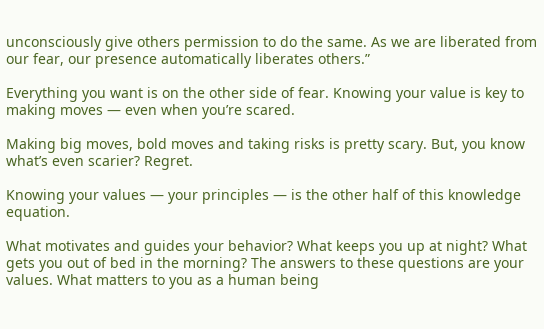unconsciously give others permission to do the same. As we are liberated from our fear, our presence automatically liberates others.”

Everything you want is on the other side of fear. Knowing your value is key to making moves — even when you’re scared.

Making big moves, bold moves and taking risks is pretty scary. But, you know what’s even scarier? Regret.

Knowing your values — your principles — is the other half of this knowledge equation.

What motivates and guides your behavior? What keeps you up at night? What gets you out of bed in the morning? The answers to these questions are your values. What matters to you as a human being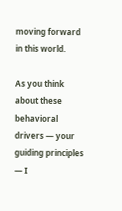moving forward in this world.

As you think about these behavioral drivers — your guiding principles — I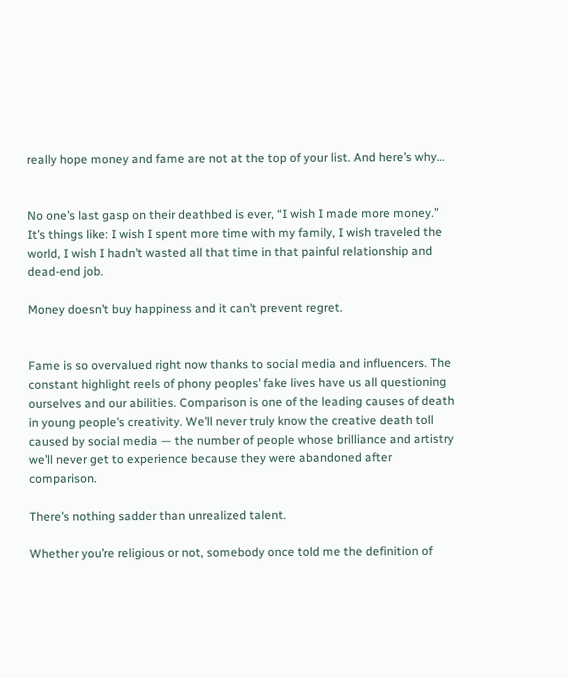really hope money and fame are not at the top of your list. And here’s why…


No one’s last gasp on their deathbed is ever, “I wish I made more money.” It’s things like: I wish I spent more time with my family, I wish traveled the world, I wish I hadn’t wasted all that time in that painful relationship and dead-end job.

Money doesn’t buy happiness and it can’t prevent regret.


Fame is so overvalued right now thanks to social media and influencers. The constant highlight reels of phony peoples’ fake lives have us all questioning ourselves and our abilities. Comparison is one of the leading causes of death in young people’s creativity. We’ll never truly know the creative death toll caused by social media — the number of people whose brilliance and artistry we’ll never get to experience because they were abandoned after comparison.

There’s nothing sadder than unrealized talent.

Whether you’re religious or not, somebody once told me the definition of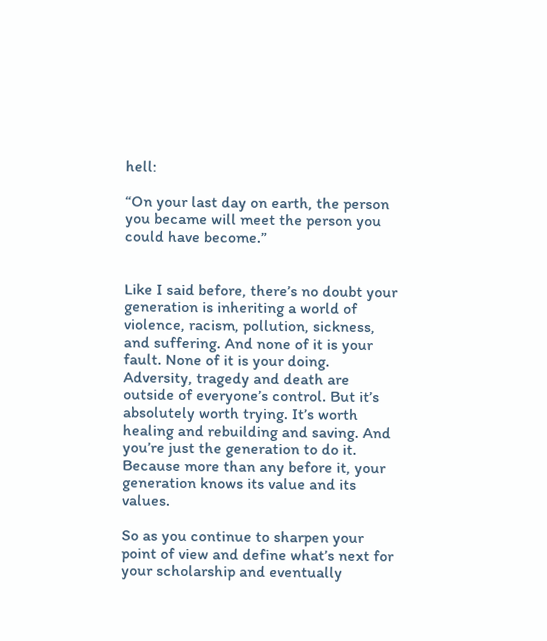hell:

“On your last day on earth, the person you became will meet the person you could have become.”


Like I said before, there’s no doubt your generation is inheriting a world of violence, racism, pollution, sickness, and suffering. And none of it is your fault. None of it is your doing. Adversity, tragedy and death are outside of everyone’s control. But it’s absolutely worth trying. It’s worth healing and rebuilding and saving. And you’re just the generation to do it. Because more than any before it, your generation knows its value and its values.

So as you continue to sharpen your point of view and define what’s next for your scholarship and eventually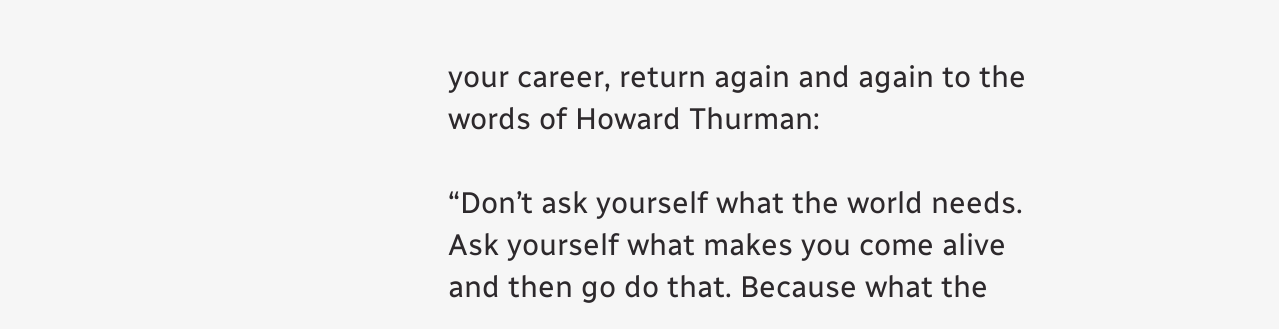your career, return again and again to the words of Howard Thurman:

“Don’t ask yourself what the world needs. Ask yourself what makes you come alive and then go do that. Because what the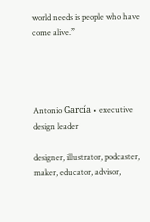world needs is people who have come alive.”




Antonio García • executive design leader

designer, illustrator, podcaster, maker, educator, advisor,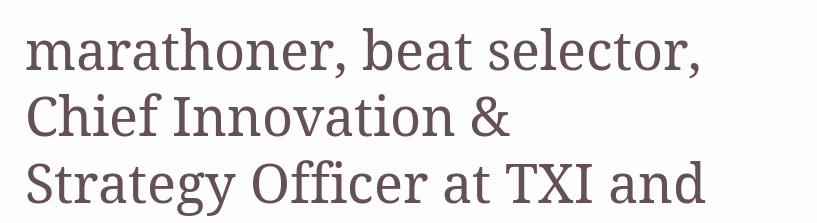marathoner, beat selector, Chief Innovation & Strategy Officer at TXI and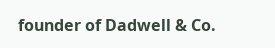founder of Dadwell & Co.